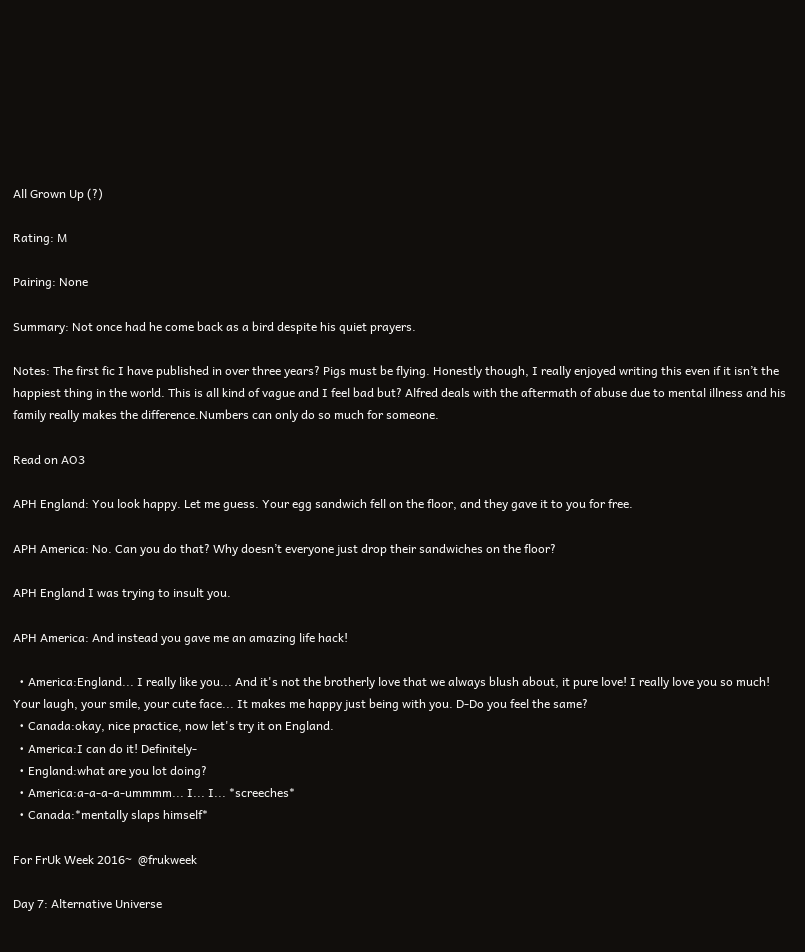All Grown Up (?)

Rating: M

Pairing: None

Summary: Not once had he come back as a bird despite his quiet prayers.

Notes: The first fic I have published in over three years? Pigs must be flying. Honestly though, I really enjoyed writing this even if it isn’t the happiest thing in the world. This is all kind of vague and I feel bad but? Alfred deals with the aftermath of abuse due to mental illness and his family really makes the difference.Numbers can only do so much for someone.

Read on AO3

APH England: You look happy. Let me guess. Your egg sandwich fell on the floor, and they gave it to you for free.

APH America: No. Can you do that? Why doesn’t everyone just drop their sandwiches on the floor?

APH England I was trying to insult you.

APH America: And instead you gave me an amazing life hack!

  • America:England... I really like you... And it's not the brotherly love that we always blush about, it pure love! I really love you so much! Your laugh, your smile, your cute face... It makes me happy just being with you. D-Do you feel the same?
  • Canada:okay, nice practice, now let's try it on England.
  • America:I can do it! Definitely-
  • England:what are you lot doing?
  • America:a-a-a-a-ummmm... I... I... *screeches*
  • Canada:*mentally slaps himself*

For FrUk Week 2016~  @frukweek

Day 7: Alternative Universe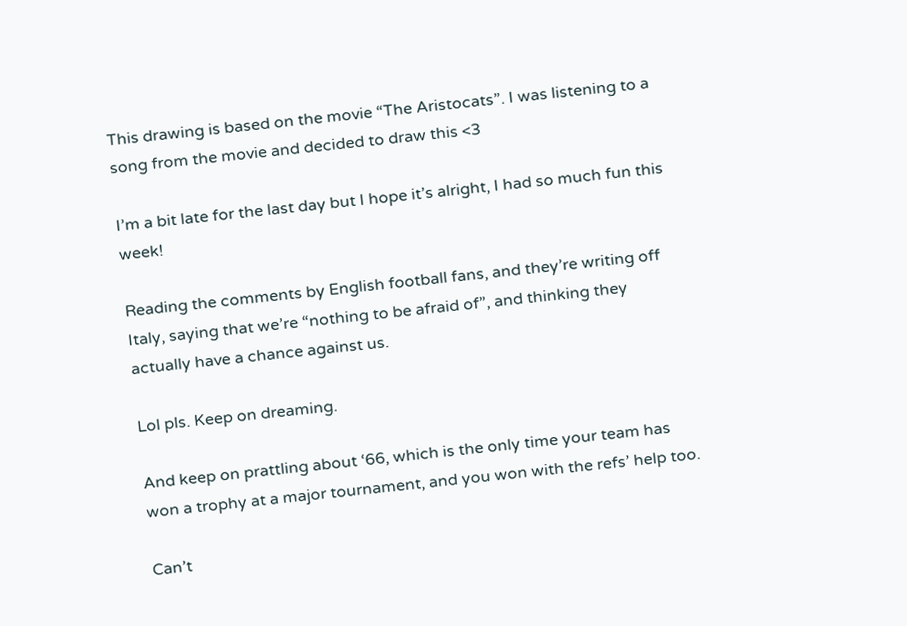This drawing is based on the movie “The Aristocats”. I was listening to a song from the movie and decided to draw this <3

I’m a bit late for the last day but I hope it’s alright, I had so much fun this week!

Reading the comments by English football fans, and they’re writing off Italy, saying that we’re “nothing to be afraid of”, and thinking they actually have a chance against us.

Lol pls. Keep on dreaming.

And keep on prattling about ‘66, which is the only time your team has won a trophy at a major tournament, and you won with the refs’ help too.

Can’t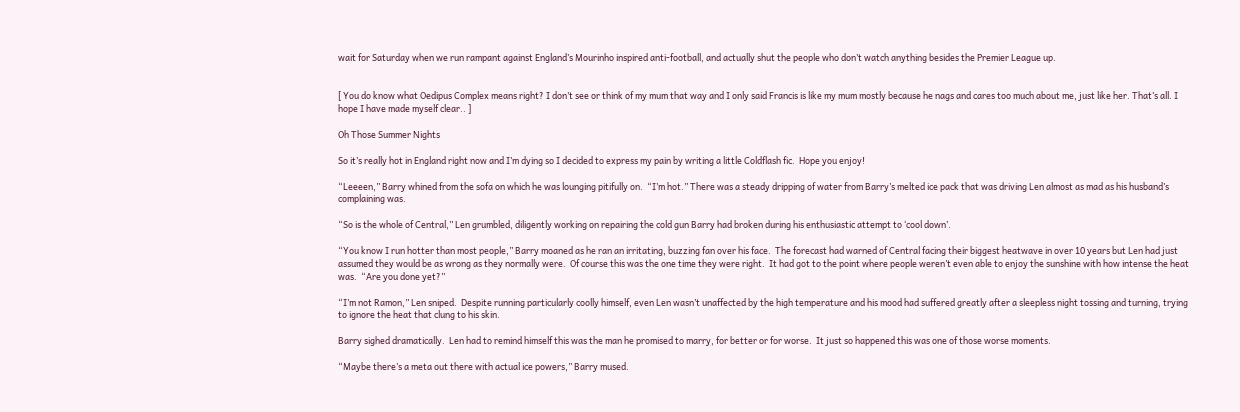wait for Saturday when we run rampant against England’s Mourinho inspired anti-football, and actually shut the people who don’t watch anything besides the Premier League up.


[ You do know what Oedipus Complex means right? I don’t see or think of my mum that way and I only said Francis is like my mum mostly because he nags and cares too much about me, just like her. That’s all. I hope I have made myself clear.. ]

Oh Those Summer Nights

So it’s really hot in England right now and I’m dying so I decided to express my pain by writing a little Coldflash fic.  Hope you enjoy!

“Leeeen,” Barry whined from the sofa on which he was lounging pitifully on.  “I’m hot.” There was a steady dripping of water from Barry’s melted ice pack that was driving Len almost as mad as his husband’s complaining was.

“So is the whole of Central,” Len grumbled, diligently working on repairing the cold gun Barry had broken during his enthusiastic attempt to ‘cool down’.

“You know I run hotter than most people,” Barry moaned as he ran an irritating, buzzing fan over his face.  The forecast had warned of Central facing their biggest heatwave in over 10 years but Len had just assumed they would be as wrong as they normally were.  Of course this was the one time they were right.  It had got to the point where people weren’t even able to enjoy the sunshine with how intense the heat was.  “Are you done yet?”

“I’m not Ramon,” Len sniped.  Despite running particularly coolly himself, even Len wasn’t unaffected by the high temperature and his mood had suffered greatly after a sleepless night tossing and turning, trying to ignore the heat that clung to his skin.

Barry sighed dramatically.  Len had to remind himself this was the man he promised to marry, for better or for worse.  It just so happened this was one of those worse moments.

“Maybe there’s a meta out there with actual ice powers,” Barry mused.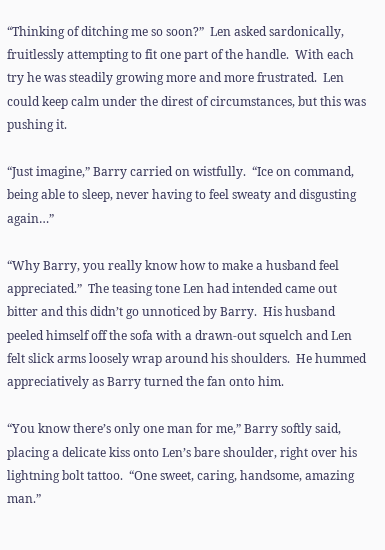“Thinking of ditching me so soon?”  Len asked sardonically, fruitlessly attempting to fit one part of the handle.  With each try he was steadily growing more and more frustrated.  Len could keep calm under the direst of circumstances, but this was pushing it.

“Just imagine,” Barry carried on wistfully.  “Ice on command, being able to sleep, never having to feel sweaty and disgusting again…”

“Why Barry, you really know how to make a husband feel appreciated.”  The teasing tone Len had intended came out bitter and this didn’t go unnoticed by Barry.  His husband peeled himself off the sofa with a drawn-out squelch and Len felt slick arms loosely wrap around his shoulders.  He hummed appreciatively as Barry turned the fan onto him.

“You know there’s only one man for me,” Barry softly said, placing a delicate kiss onto Len’s bare shoulder, right over his lightning bolt tattoo.  “One sweet, caring, handsome, amazing man.”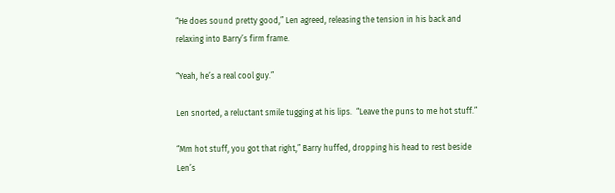“He does sound pretty good,” Len agreed, releasing the tension in his back and relaxing into Barry’s firm frame.

“Yeah, he’s a real cool guy.”

Len snorted, a reluctant smile tugging at his lips.  “Leave the puns to me hot stuff.”

“Mm hot stuff, you got that right,” Barry huffed, dropping his head to rest beside Len’s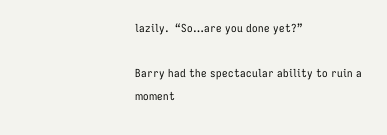lazily.  “So…are you done yet?”

Barry had the spectacular ability to ruin a moment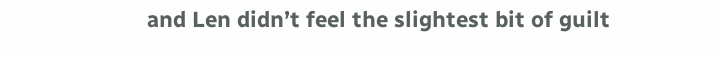and Len didn’t feel the slightest bit of guilt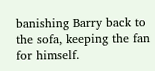banishing Barry back to the sofa, keeping the fan for himself.